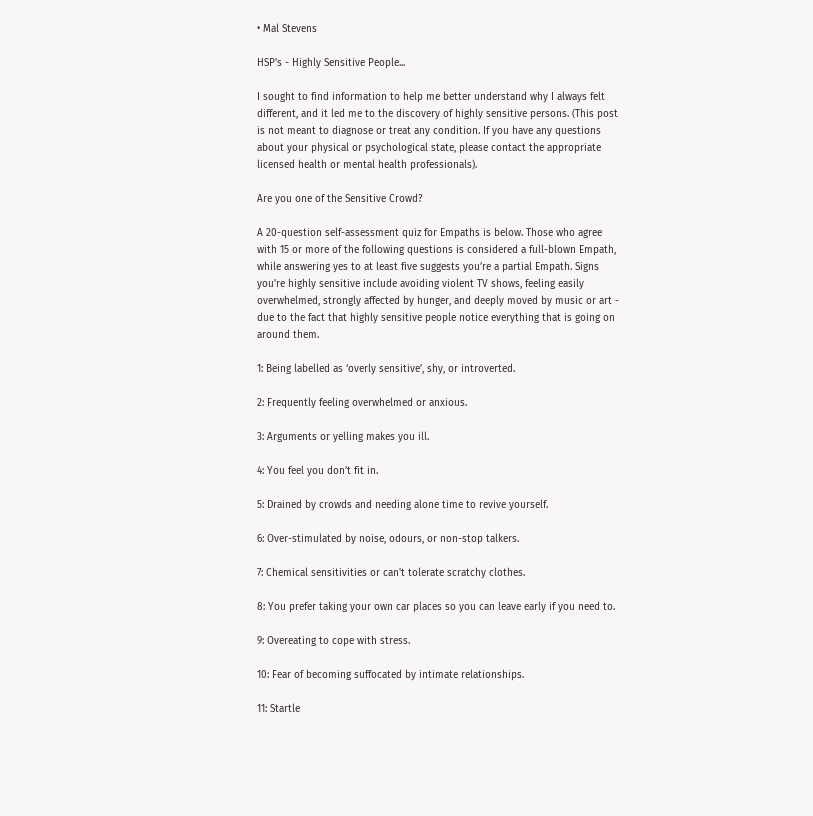• Mal Stevens

HSP's - Highly Sensitive People...

I sought to find information to help me better understand why I always felt different, and it led me to the discovery of highly sensitive persons. (This post is not meant to diagnose or treat any condition. If you have any questions about your physical or psychological state, please contact the appropriate licensed health or mental health professionals).

Are you one of the Sensitive Crowd?

A 20-question self-assessment quiz for Empaths is below. Those who agree with 15 or more of the following questions is considered a full-blown Empath, while answering yes to at least five suggests you’re a partial Empath. Signs you're highly sensitive include avoiding violent TV shows, feeling easily overwhelmed, strongly affected by hunger, and deeply moved by music or art - due to the fact that highly sensitive people notice everything that is going on around them.

1: Being labelled as ‘overly sensitive’, shy, or introverted.

2: Frequently feeling overwhelmed or anxious.

3: Arguments or yelling makes you ill.

4: You feel you don't fit in.

5: Drained by crowds and needing alone time to revive yourself.

6: Over-stimulated by noise, odours, or non-stop talkers.

7: Chemical sensitivities or can't tolerate scratchy clothes.

8: You prefer taking your own car places so you can leave early if you need to.

9: Overeating to cope with stress.

10: Fear of becoming suffocated by intimate relationships.

11: Startle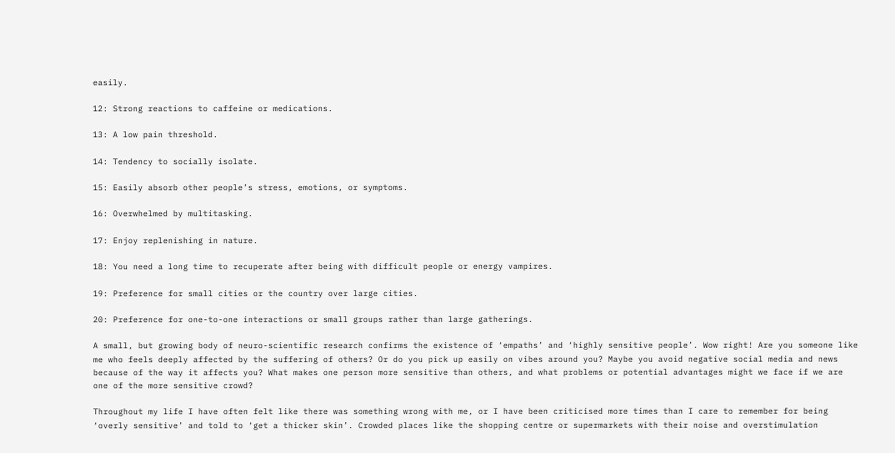easily.

12: Strong reactions to caffeine or medications.

13: A low pain threshold.

14: Tendency to socially isolate.

15: Easily absorb other people’s stress, emotions, or symptoms.

16: Overwhelmed by multitasking.

17: Enjoy replenishing in nature.

18: You need a long time to recuperate after being with difficult people or energy vampires.

19: Preference for small cities or the country over large cities.

20: Preference for one-to-one interactions or small groups rather than large gatherings.

A small, but growing body of neuro-scientific research confirms the existence of ‘empaths’ and ‘highly sensitive people’. Wow right! Are you someone like me who feels deeply affected by the suffering of others? Or do you pick up easily on vibes around you? Maybe you avoid negative social media and news because of the way it affects you? What makes one person more sensitive than others, and what problems or potential advantages might we face if we are one of the more sensitive crowd?

Throughout my life I have often felt like there was something wrong with me, or I have been criticised more times than I care to remember for being ‘overly sensitive’ and told to ‘get a thicker skin’. Crowded places like the shopping centre or supermarkets with their noise and overstimulation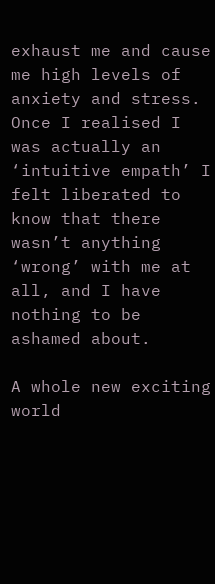exhaust me and cause me high levels of anxiety and stress. Once I realised I was actually an ‘intuitive empath’ I felt liberated to know that there wasn’t anything ‘wrong’ with me at all, and I have nothing to be ashamed about.

A whole new exciting world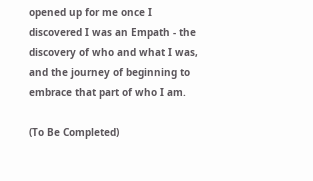opened up for me once I discovered I was an Empath - the discovery of who and what I was, and the journey of beginning to embrace that part of who I am.

(To Be Completed)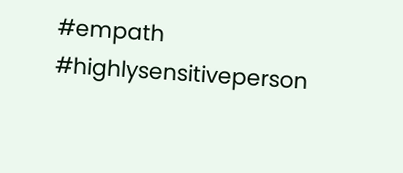#empath #highlysensitiveperson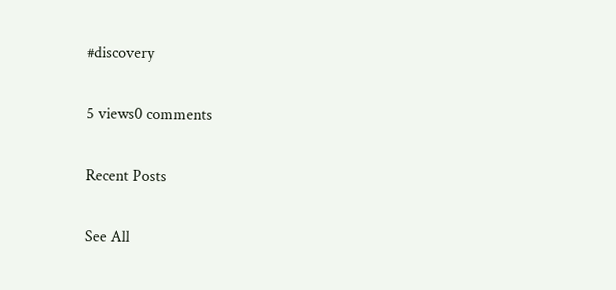#discovery

5 views0 comments

Recent Posts

See All